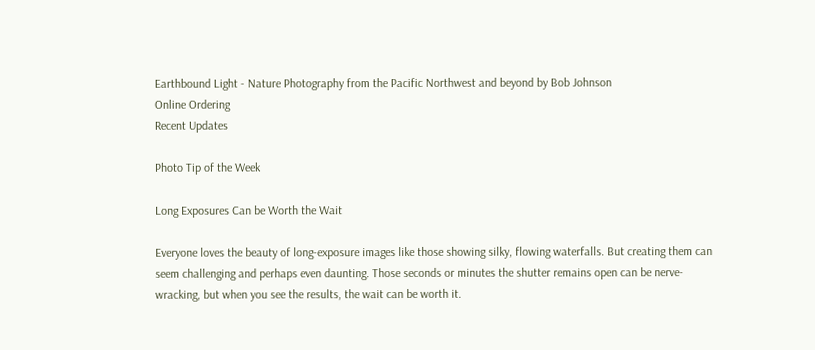Earthbound Light - Nature Photography from the Pacific Northwest and beyond by Bob Johnson
Online Ordering
Recent Updates

Photo Tip of the Week

Long Exposures Can be Worth the Wait

Everyone loves the beauty of long-exposure images like those showing silky, flowing waterfalls. But creating them can seem challenging and perhaps even daunting. Those seconds or minutes the shutter remains open can be nerve-wracking, but when you see the results, the wait can be worth it.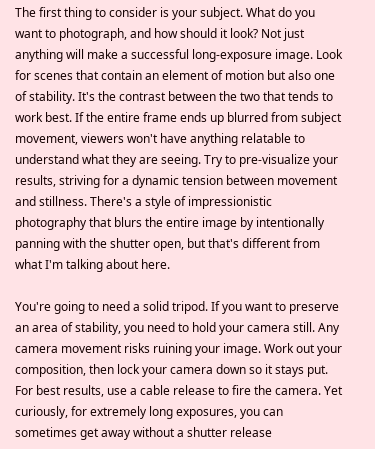The first thing to consider is your subject. What do you want to photograph, and how should it look? Not just anything will make a successful long-exposure image. Look for scenes that contain an element of motion but also one of stability. It's the contrast between the two that tends to work best. If the entire frame ends up blurred from subject movement, viewers won't have anything relatable to understand what they are seeing. Try to pre-visualize your results, striving for a dynamic tension between movement and stillness. There's a style of impressionistic photography that blurs the entire image by intentionally panning with the shutter open, but that's different from what I'm talking about here.

You're going to need a solid tripod. If you want to preserve an area of stability, you need to hold your camera still. Any camera movement risks ruining your image. Work out your composition, then lock your camera down so it stays put. For best results, use a cable release to fire the camera. Yet curiously, for extremely long exposures, you can sometimes get away without a shutter release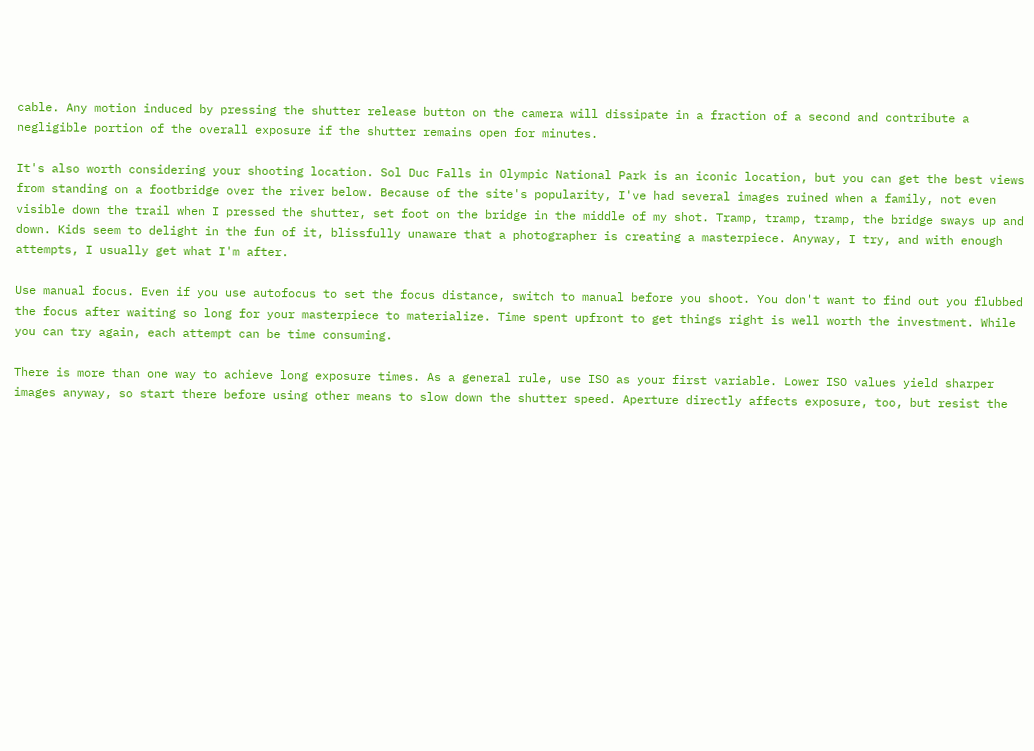cable. Any motion induced by pressing the shutter release button on the camera will dissipate in a fraction of a second and contribute a negligible portion of the overall exposure if the shutter remains open for minutes.

It's also worth considering your shooting location. Sol Duc Falls in Olympic National Park is an iconic location, but you can get the best views from standing on a footbridge over the river below. Because of the site's popularity, I've had several images ruined when a family, not even visible down the trail when I pressed the shutter, set foot on the bridge in the middle of my shot. Tramp, tramp, tramp, the bridge sways up and down. Kids seem to delight in the fun of it, blissfully unaware that a photographer is creating a masterpiece. Anyway, I try, and with enough attempts, I usually get what I'm after.

Use manual focus. Even if you use autofocus to set the focus distance, switch to manual before you shoot. You don't want to find out you flubbed the focus after waiting so long for your masterpiece to materialize. Time spent upfront to get things right is well worth the investment. While you can try again, each attempt can be time consuming.

There is more than one way to achieve long exposure times. As a general rule, use ISO as your first variable. Lower ISO values yield sharper images anyway, so start there before using other means to slow down the shutter speed. Aperture directly affects exposure, too, but resist the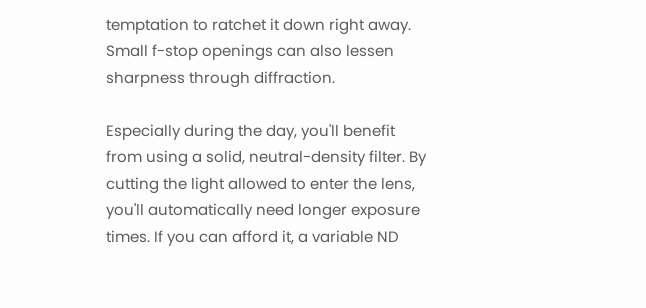temptation to ratchet it down right away. Small f-stop openings can also lessen sharpness through diffraction.

Especially during the day, you'll benefit from using a solid, neutral-density filter. By cutting the light allowed to enter the lens, you'll automatically need longer exposure times. If you can afford it, a variable ND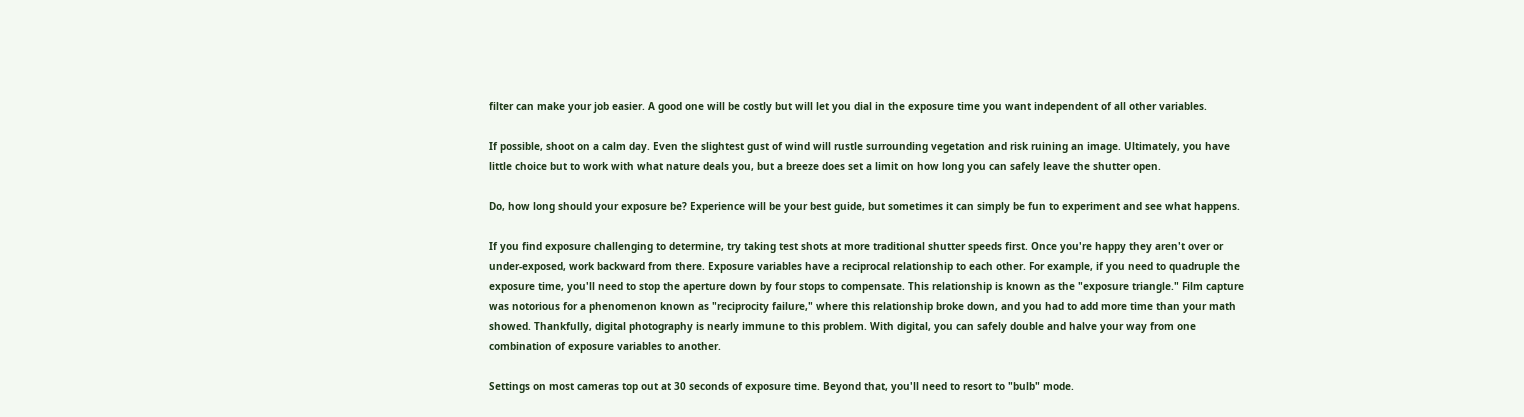filter can make your job easier. A good one will be costly but will let you dial in the exposure time you want independent of all other variables.

If possible, shoot on a calm day. Even the slightest gust of wind will rustle surrounding vegetation and risk ruining an image. Ultimately, you have little choice but to work with what nature deals you, but a breeze does set a limit on how long you can safely leave the shutter open.

Do, how long should your exposure be? Experience will be your best guide, but sometimes it can simply be fun to experiment and see what happens.

If you find exposure challenging to determine, try taking test shots at more traditional shutter speeds first. Once you're happy they aren't over or under-exposed, work backward from there. Exposure variables have a reciprocal relationship to each other. For example, if you need to quadruple the exposure time, you'll need to stop the aperture down by four stops to compensate. This relationship is known as the "exposure triangle." Film capture was notorious for a phenomenon known as "reciprocity failure," where this relationship broke down, and you had to add more time than your math showed. Thankfully, digital photography is nearly immune to this problem. With digital, you can safely double and halve your way from one combination of exposure variables to another.

Settings on most cameras top out at 30 seconds of exposure time. Beyond that, you'll need to resort to "bulb" mode.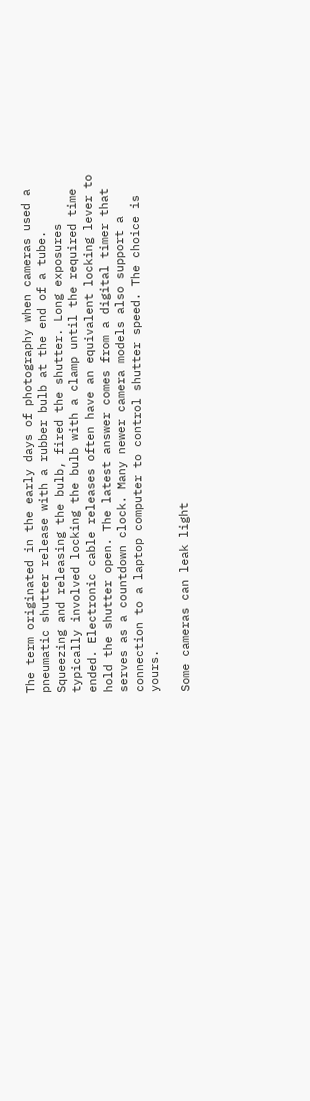The term originated in the early days of photography when cameras used a pneumatic shutter release with a rubber bulb at the end of a tube. Squeezing and releasing the bulb, fired the shutter. Long exposures typically involved locking the bulb with a clamp until the required time ended. Electronic cable releases often have an equivalent locking lever to hold the shutter open. The latest answer comes from a digital timer that serves as a countdown clock. Many newer camera models also support a connection to a laptop computer to control shutter speed. The choice is yours.

Some cameras can leak light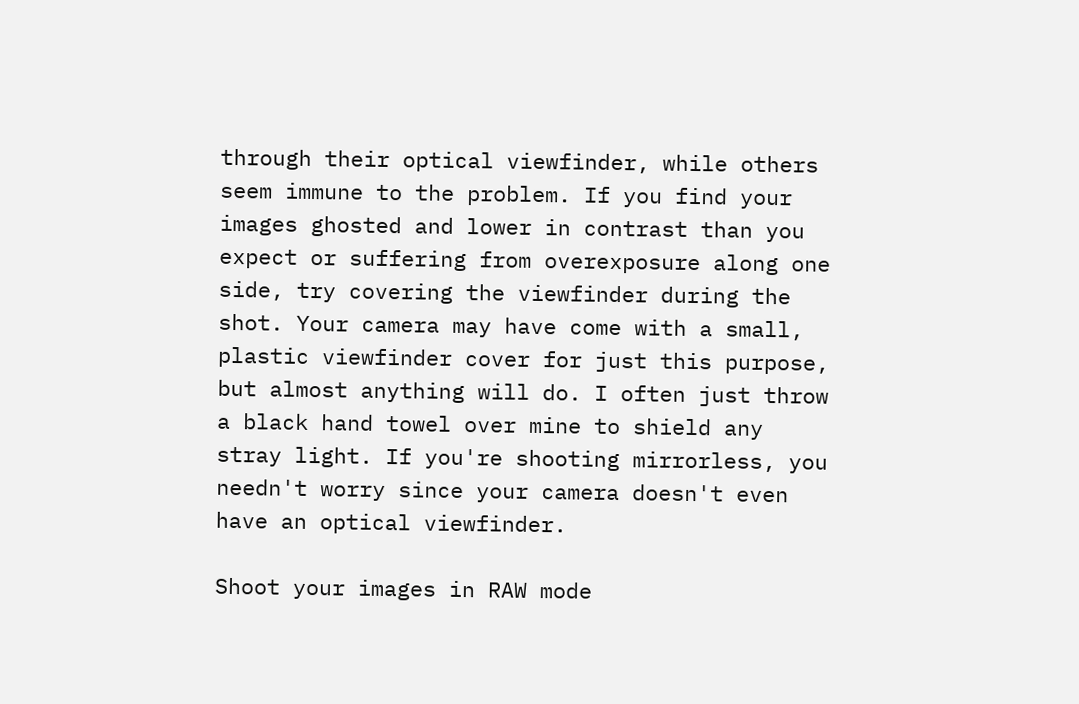through their optical viewfinder, while others seem immune to the problem. If you find your images ghosted and lower in contrast than you expect or suffering from overexposure along one side, try covering the viewfinder during the shot. Your camera may have come with a small, plastic viewfinder cover for just this purpose, but almost anything will do. I often just throw a black hand towel over mine to shield any stray light. If you're shooting mirrorless, you needn't worry since your camera doesn't even have an optical viewfinder.

Shoot your images in RAW mode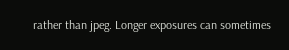rather than jpeg. Longer exposures can sometimes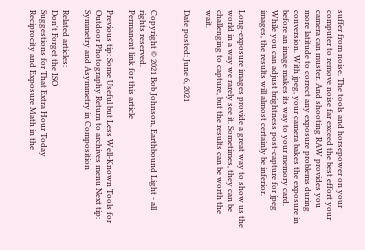suffer from noise. The tools and horsepower on your computer to remove noise far exceed the best effort your camera can muster. And shooting RAW provides you more latitude to correct any exposure problems during conversion. With jpeg, your camera bakes the exposure in before an image makes its way to your memory card. While you can adjust brightness post-capture for jpeg images, the results will almost certainly be inferior.

Long-exposure images provide a great way to show us the world in a way we rarely see it. Sometimes, they can be challenging to capture, but the results can be worth the wait.

Date posted: June 6, 2021


Copyright © 2021 Bob Johnson, Earthbound Light - all rights reserved.
Permanent link for this article

Previous tip: Some Useful but Less Well-Known Tools for Outdoor Photography Return to archives menu Next tip: Symmetry and Asymmetry in Composition

Related articles:
Don't Forget the ISO
Suggestions for That Extra Hour Today
Reciprocity and Exposure Math in the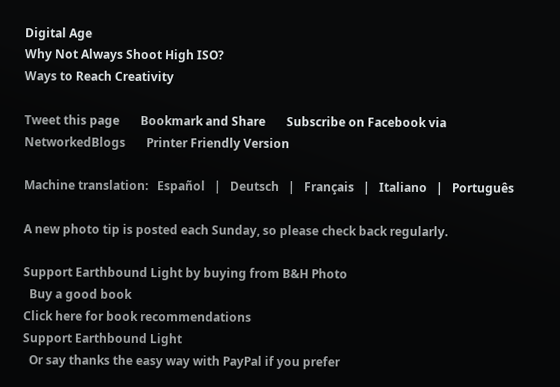Digital Age
Why Not Always Shoot High ISO?
Ways to Reach Creativity

Tweet this page       Bookmark and Share       Subscribe on Facebook via NetworkedBlogs       Printer Friendly Version

Machine translation:   Español   |   Deutsch   |   Français   |   Italiano   |   Português

A new photo tip is posted each Sunday, so please check back regularly.

Support Earthbound Light by buying from B&H Photo
  Buy a good book
Click here for book recommendations
Support Earthbound Light
  Or say thanks the easy way with PayPal if you prefer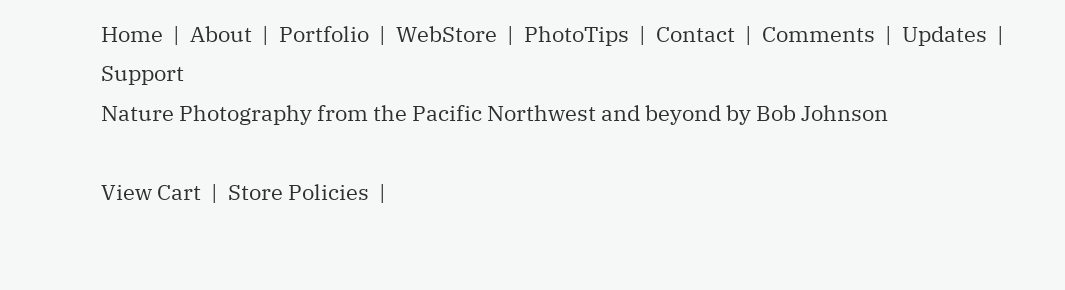Home  |  About  |  Portfolio  |  WebStore  |  PhotoTips  |  Contact  |  Comments  |  Updates  |  Support
Nature Photography from the Pacific Northwest and beyond by Bob Johnson

View Cart  |  Store Policies  |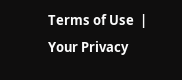Terms of Use  |  Your Privacy